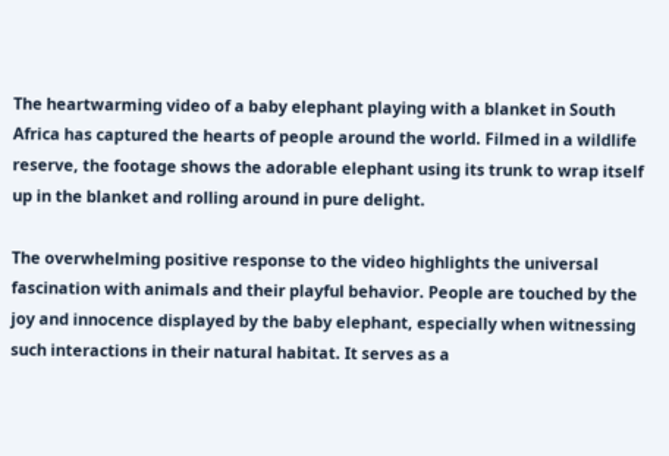The heartwarming video of a baby elephant playing with a blanket in South Africa has captured the hearts of people around the world. Filmed in a wildlife reserve, the footage shows the adorable elephant using its trunk to wrap itself up in the blanket and rolling around in pure delight.

The overwhelming positive response to the video highlights the universal fascination with animals and their playful behavior. People are touched by the joy and innocence displayed by the baby elephant, especially when witnessing such interactions in their natural habitat. It serves as a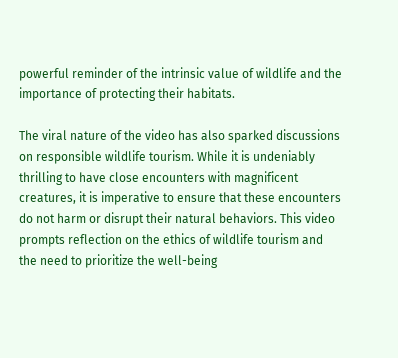powerful reminder of the intrinsic value of wildlife and the importance of protecting their habitats.

The viral nature of the video has also sparked discussions on responsible wildlife tourism. While it is undeniably thrilling to have close encounters with magnificent creatures, it is imperative to ensure that these encounters do not harm or disrupt their natural behaviors. This video prompts reflection on the ethics of wildlife tourism and the need to prioritize the well-being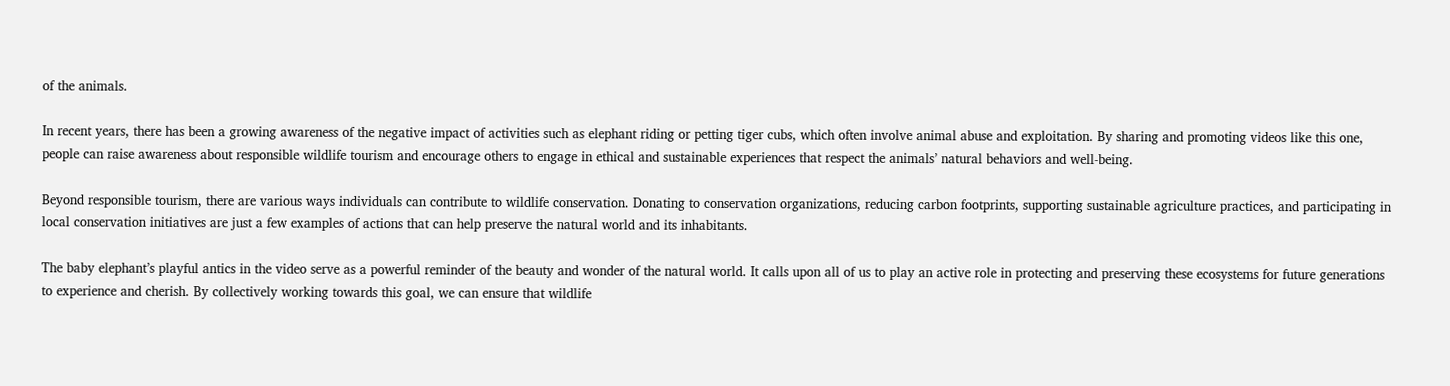of the animals.

In recent years, there has been a growing awareness of the negative impact of activities such as elephant riding or petting tiger cubs, which often involve animal abuse and exploitation. By sharing and promoting videos like this one, people can raise awareness about responsible wildlife tourism and encourage others to engage in ethical and sustainable experiences that respect the animals’ natural behaviors and well-being.

Beyond responsible tourism, there are various ways individuals can contribute to wildlife conservation. Donating to conservation organizations, reducing carbon footprints, supporting sustainable agriculture practices, and participating in local conservation initiatives are just a few examples of actions that can help preserve the natural world and its inhabitants.

The baby elephant’s playful antics in the video serve as a powerful reminder of the beauty and wonder of the natural world. It calls upon all of us to play an active role in protecting and preserving these ecosystems for future generations to experience and cherish. By collectively working towards this goal, we can ensure that wildlife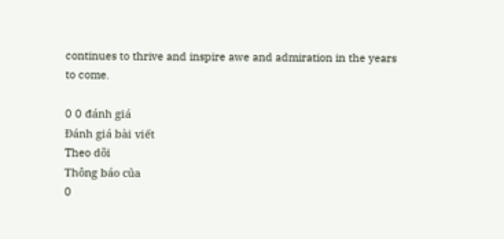continues to thrive and inspire awe and admiration in the years to come.

0 0 đánh giá
Đánh giá bài viết
Theo dõi
Thông báo của
0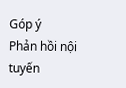Góp ý
Phản hồi nội tuyến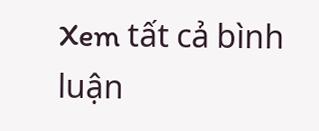Xem tất cả bình luận